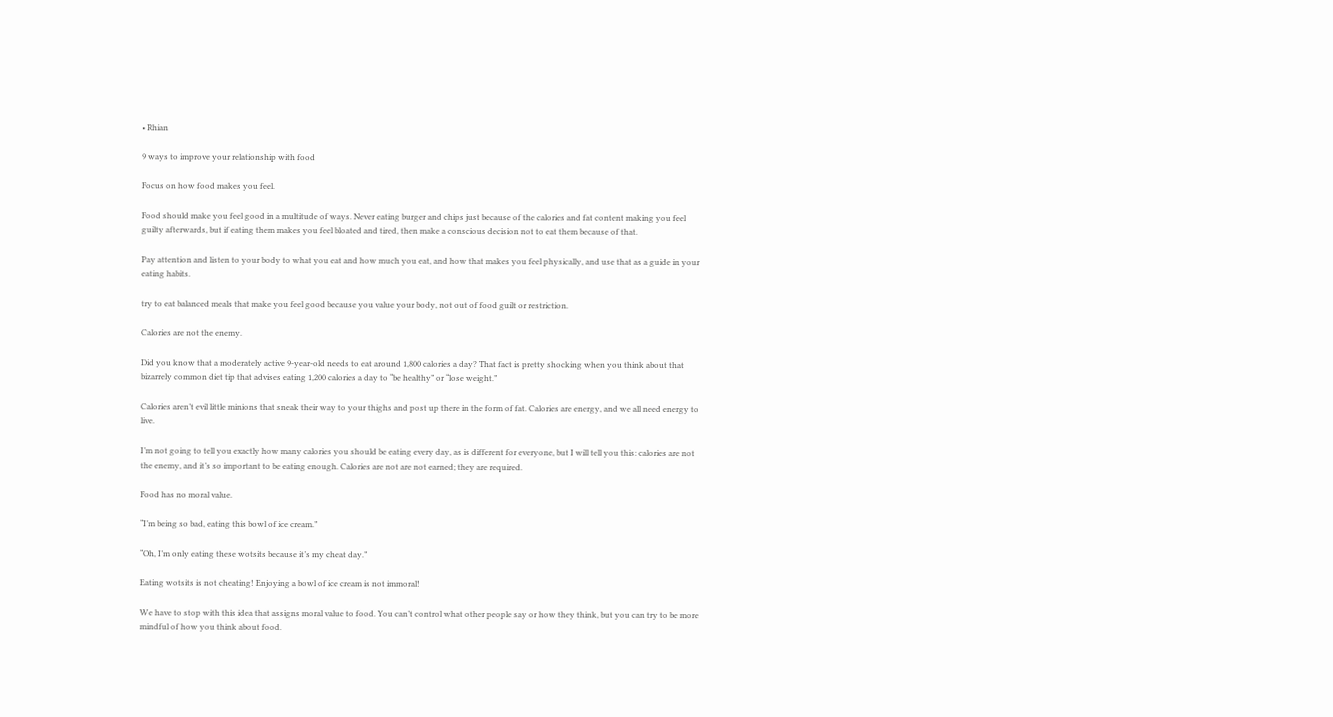• Rhian

9 ways to improve your relationship with food

Focus on how food makes you feel.

Food should make you feel good in a multitude of ways. Never eating burger and chips just because of the calories and fat content making you feel guilty afterwards, but if eating them makes you feel bloated and tired, then make a conscious decision not to eat them because of that.

Pay attention and listen to your body to what you eat and how much you eat, and how that makes you feel physically, and use that as a guide in your eating habits.

try to eat balanced meals that make you feel good because you value your body, not out of food guilt or restriction.

Calories are not the enemy.

Did you know that a moderately active 9-year-old needs to eat around 1,800 calories a day? That fact is pretty shocking when you think about that bizarrely common diet tip that advises eating 1,200 calories a day to “be healthy” or “lose weight.”

Calories aren’t evil little minions that sneak their way to your thighs and post up there in the form of fat. Calories are energy, and we all need energy to live.

I’m not going to tell you exactly how many calories you should be eating every day, as is different for everyone, but I will tell you this: calories are not the enemy, and it’s so important to be eating enough. Calories are not are not earned; they are required.

Food has no moral value.

“I’m being so bad, eating this bowl of ice cream.”

“Oh, I’m only eating these wotsits because it’s my cheat day.”

Eating wotsits is not cheating! Enjoying a bowl of ice cream is not immoral!

We have to stop with this idea that assigns moral value to food. You can’t control what other people say or how they think, but you can try to be more mindful of how you think about food.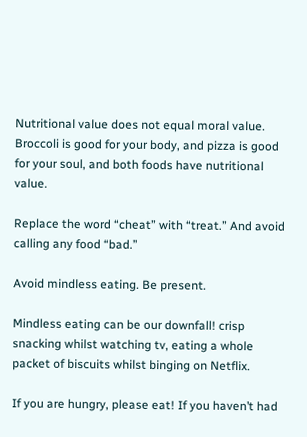Nutritional value does not equal moral value. Broccoli is good for your body, and pizza is good for your soul, and both foods have nutritional value.

Replace the word “cheat” with “treat.” And avoid calling any food “bad.”

Avoid mindless eating. Be present.

Mindless eating can be our downfall! crisp snacking whilst watching tv, eating a whole packet of biscuits whilst binging on Netflix.

If you are hungry, please eat! If you haven’t had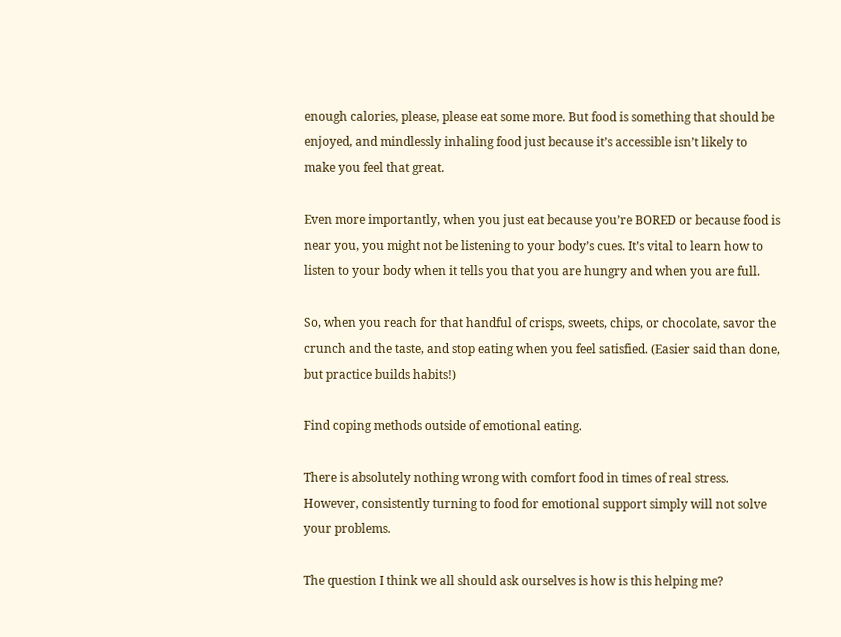enough calories, please, please eat some more. But food is something that should be enjoyed, and mindlessly inhaling food just because it’s accessible isn’t likely to make you feel that great.

Even more importantly, when you just eat because you’re BORED or because food is near you, you might not be listening to your body’s cues. It’s vital to learn how to listen to your body when it tells you that you are hungry and when you are full.

So, when you reach for that handful of crisps, sweets, chips, or chocolate, savor the crunch and the taste, and stop eating when you feel satisfied. (Easier said than done, but practice builds habits!)

Find coping methods outside of emotional eating.

There is absolutely nothing wrong with comfort food in times of real stress. However, consistently turning to food for emotional support simply will not solve your problems.

The question I think we all should ask ourselves is how is this helping me?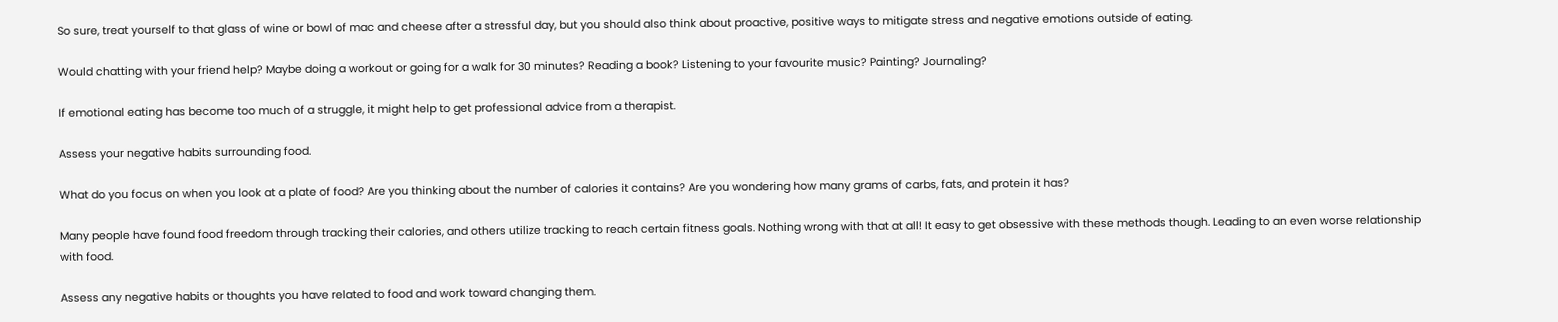So sure, treat yourself to that glass of wine or bowl of mac and cheese after a stressful day, but you should also think about proactive, positive ways to mitigate stress and negative emotions outside of eating.

Would chatting with your friend help? Maybe doing a workout or going for a walk for 30 minutes? Reading a book? Listening to your favourite music? Painting? Journaling?

If emotional eating has become too much of a struggle, it might help to get professional advice from a therapist.

Assess your negative habits surrounding food.

What do you focus on when you look at a plate of food? Are you thinking about the number of calories it contains? Are you wondering how many grams of carbs, fats, and protein it has?

Many people have found food freedom through tracking their calories, and others utilize tracking to reach certain fitness goals. Nothing wrong with that at all! It easy to get obsessive with these methods though. Leading to an even worse relationship with food.

Assess any negative habits or thoughts you have related to food and work toward changing them.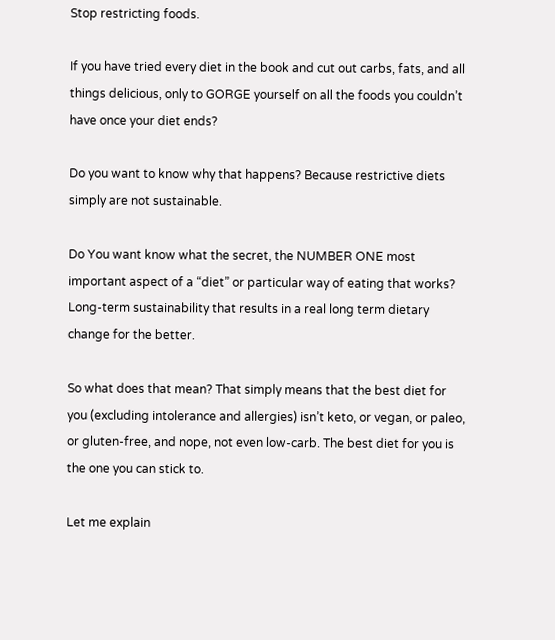Stop restricting foods.

If you have tried every diet in the book and cut out carbs, fats, and all things delicious, only to GORGE yourself on all the foods you couldn’t have once your diet ends?

Do you want to know why that happens? Because restrictive diets simply are not sustainable.

Do You want know what the secret, the NUMBER ONE most important aspect of a “diet” or particular way of eating that works? Long-term sustainability that results in a real long term dietary change for the better.

So what does that mean? That simply means that the best diet for you (excluding intolerance and allergies) isn’t keto, or vegan, or paleo, or gluten-free, and nope, not even low-carb. The best diet for you is the one you can stick to.

Let me explain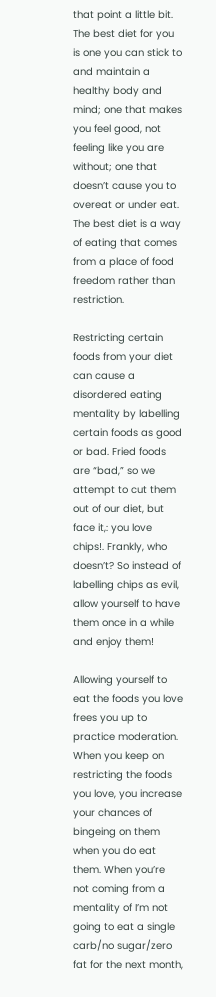that point a little bit. The best diet for you is one you can stick to and maintain a healthy body and mind; one that makes you feel good, not feeling like you are without; one that doesn’t cause you to overeat or under eat. The best diet is a way of eating that comes from a place of food freedom rather than restriction.

Restricting certain foods from your diet can cause a disordered eating mentality by labelling certain foods as good or bad. Fried foods are “bad,” so we attempt to cut them out of our diet, but face it,: you love chips!. Frankly, who doesn’t? So instead of labelling chips as evil, allow yourself to have them once in a while and enjoy them!

Allowing yourself to eat the foods you love frees you up to practice moderation. When you keep on restricting the foods you love, you increase your chances of bingeing on them when you do eat them. When you’re not coming from a mentality of I’m not going to eat a single carb/no sugar/zero fat for the next month,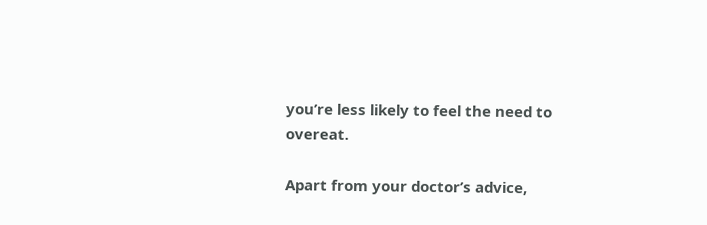you’re less likely to feel the need to overeat.

Apart from your doctor’s advice,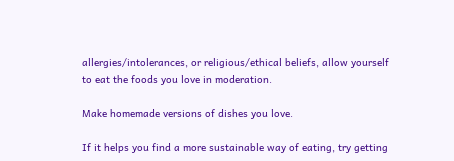allergies/intolerances, or religious/ethical beliefs, allow yourself to eat the foods you love in moderation.

Make homemade versions of dishes you love.

If it helps you find a more sustainable way of eating, try getting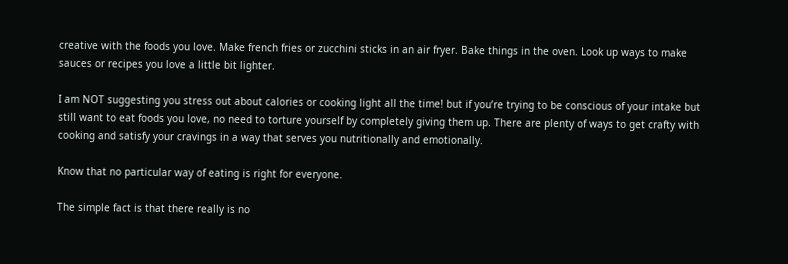creative with the foods you love. Make french fries or zucchini sticks in an air fryer. Bake things in the oven. Look up ways to make sauces or recipes you love a little bit lighter.

I am NOT suggesting you stress out about calories or cooking light all the time! but if you’re trying to be conscious of your intake but still want to eat foods you love, no need to torture yourself by completely giving them up. There are plenty of ways to get crafty with cooking and satisfy your cravings in a way that serves you nutritionally and emotionally.

Know that no particular way of eating is right for everyone.

The simple fact is that there really is no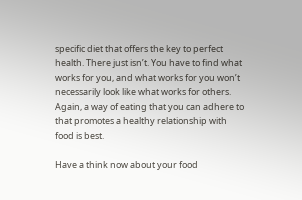specific diet that offers the key to perfect health. There just isn’t. You have to find what works for you, and what works for you won’t necessarily look like what works for others. Again, a way of eating that you can adhere to that promotes a healthy relationship with food is best.

Have a think now about your food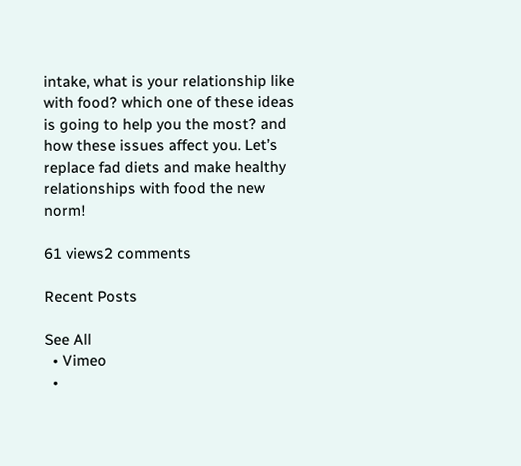intake, what is your relationship like with food? which one of these ideas is going to help you the most? and how these issues affect you. Let’s replace fad diets and make healthy relationships with food the new norm!

61 views2 comments

Recent Posts

See All
  • Vimeo
  •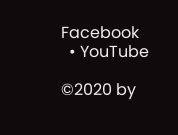Facebook
  • YouTube

©2020 by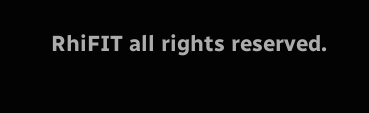RhiFIT all rights reserved.